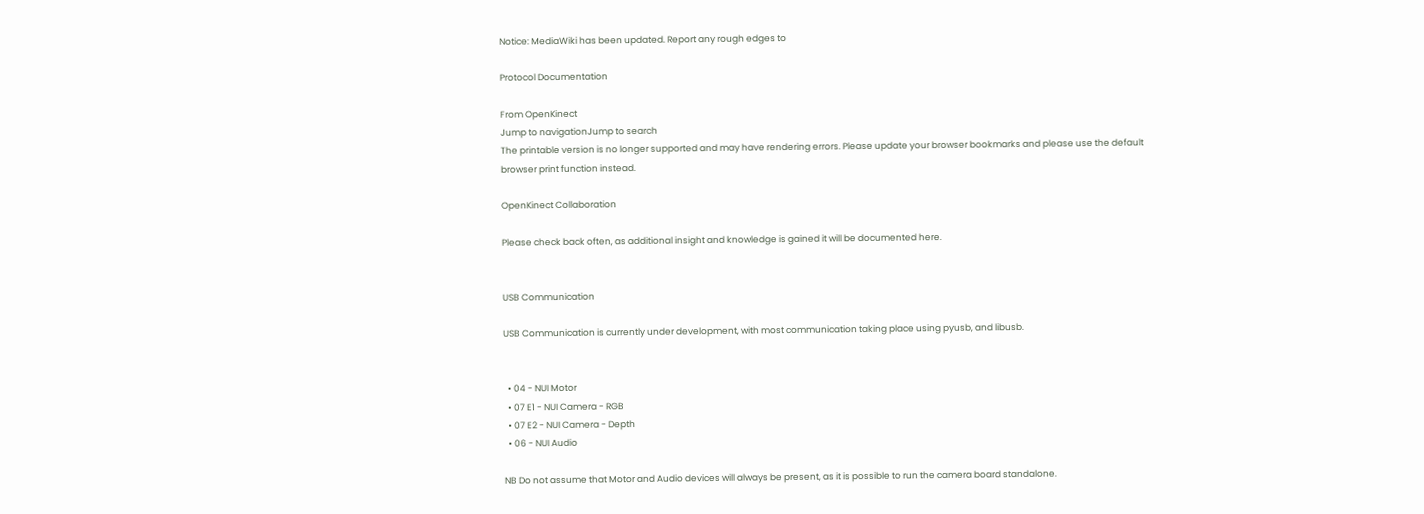Notice: MediaWiki has been updated. Report any rough edges to

Protocol Documentation

From OpenKinect
Jump to navigationJump to search
The printable version is no longer supported and may have rendering errors. Please update your browser bookmarks and please use the default browser print function instead.

OpenKinect Collaboration

Please check back often, as additional insight and knowledge is gained it will be documented here.


USB Communication

USB Communication is currently under development, with most communication taking place using pyusb, and libusb.


  • 04 - NUI Motor
  • 07 E1 - NUI Camera - RGB
  • 07 E2 - NUI Camera - Depth
  • 06 - NUI Audio

NB Do not assume that Motor and Audio devices will always be present, as it is possible to run the camera board standalone.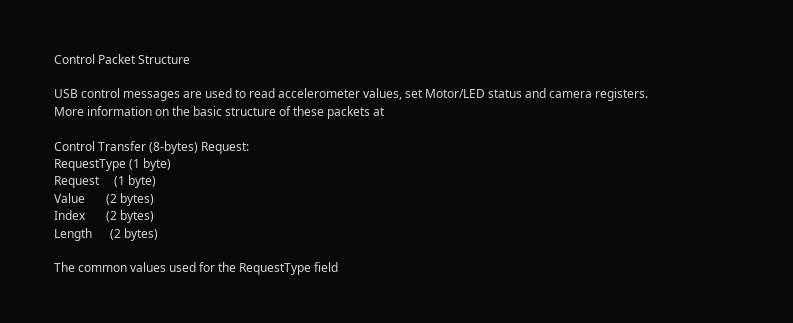Control Packet Structure

USB control messages are used to read accelerometer values, set Motor/LED status and camera registers. More information on the basic structure of these packets at

Control Transfer (8-bytes) Request:
RequestType (1 byte)
Request     (1 byte)
Value       (2 bytes)
Index       (2 bytes)
Length      (2 bytes)

The common values used for the RequestType field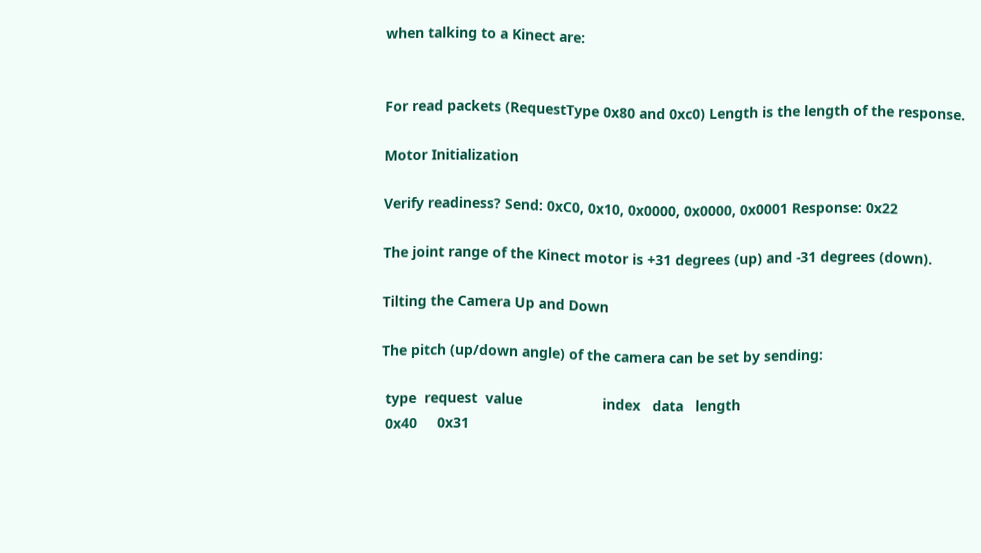when talking to a Kinect are:


For read packets (RequestType 0x80 and 0xc0) Length is the length of the response.

Motor Initialization

Verify readiness? Send: 0xC0, 0x10, 0x0000, 0x0000, 0x0001 Response: 0x22

The joint range of the Kinect motor is +31 degrees (up) and -31 degrees (down).

Tilting the Camera Up and Down

The pitch (up/down angle) of the camera can be set by sending:

 type  request  value                    index   data   length
 0x40     0x31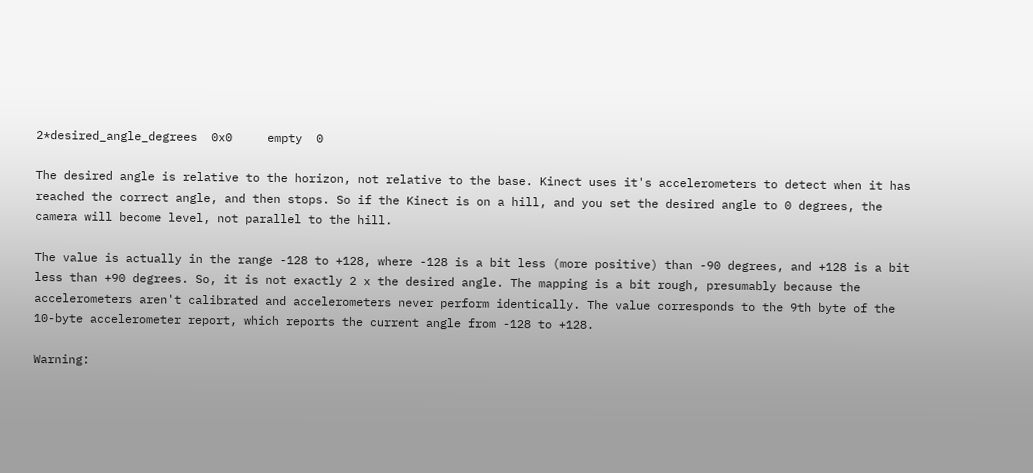2*desired_angle_degrees  0x0     empty  0

The desired angle is relative to the horizon, not relative to the base. Kinect uses it's accelerometers to detect when it has reached the correct angle, and then stops. So if the Kinect is on a hill, and you set the desired angle to 0 degrees, the camera will become level, not parallel to the hill.

The value is actually in the range -128 to +128, where -128 is a bit less (more positive) than -90 degrees, and +128 is a bit less than +90 degrees. So, it is not exactly 2 x the desired angle. The mapping is a bit rough, presumably because the accelerometers aren't calibrated and accelerometers never perform identically. The value corresponds to the 9th byte of the 10-byte accelerometer report, which reports the current angle from -128 to +128.

Warning: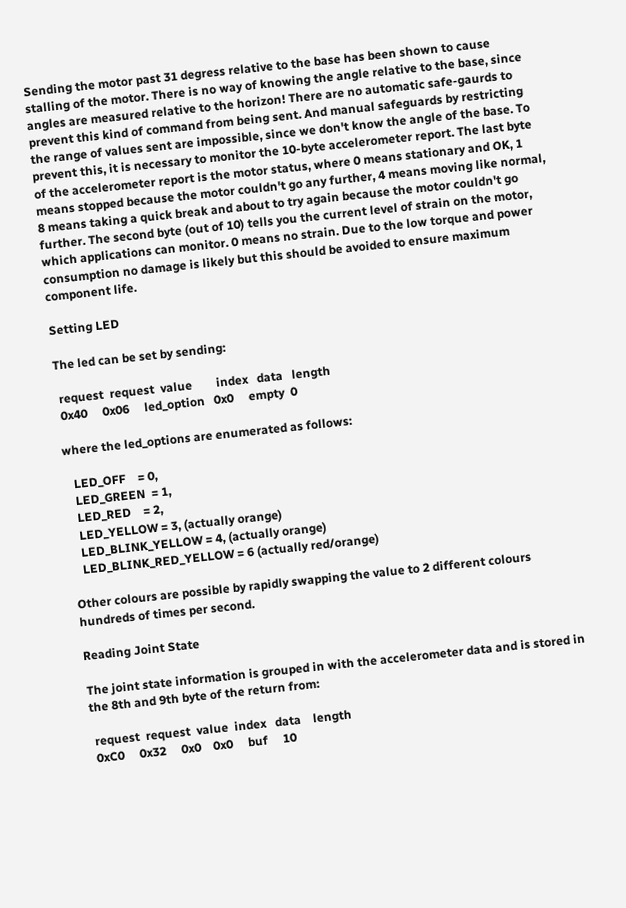Sending the motor past 31 degress relative to the base has been shown to cause stalling of the motor. There is no way of knowing the angle relative to the base, since angles are measured relative to the horizon! There are no automatic safe-gaurds to prevent this kind of command from being sent. And manual safeguards by restricting the range of values sent are impossible, since we don't know the angle of the base. To prevent this, it is necessary to monitor the 10-byte accelerometer report. The last byte of the accelerometer report is the motor status, where 0 means stationary and OK, 1 means stopped because the motor couldn't go any further, 4 means moving like normal, 8 means taking a quick break and about to try again because the motor couldn't go further. The second byte (out of 10) tells you the current level of strain on the motor, which applications can monitor. 0 means no strain. Due to the low torque and power consumption no damage is likely but this should be avoided to ensure maximum component life.

Setting LED

The led can be set by sending:

 request  request  value        index   data   length
 0x40     0x06     led_option   0x0     empty  0

where the led_options are enumerated as follows:

   LED_OFF    = 0,
   LED_GREEN  = 1,
   LED_RED    = 2,
   LED_YELLOW = 3, (actually orange)
   LED_BLINK_YELLOW = 4, (actually orange)
   LED_BLINK_RED_YELLOW = 6 (actually red/orange)

Other colours are possible by rapidly swapping the value to 2 different colours hundreds of times per second.

Reading Joint State

The joint state information is grouped in with the accelerometer data and is stored in the 8th and 9th byte of the return from:

 request  request  value  index   data    length
 0xC0     0x32     0x0    0x0     buf     10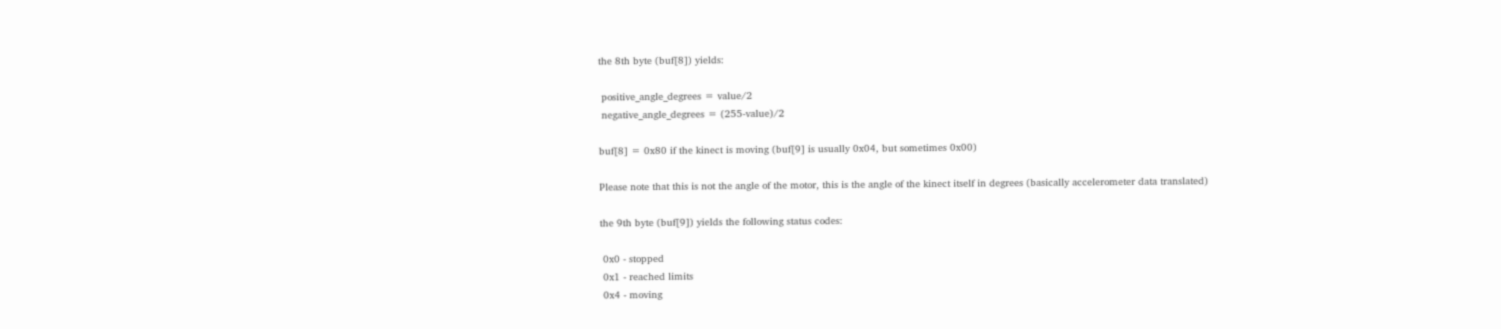the 8th byte (buf[8]) yields:

 positive_angle_degrees = value/2
 negative_angle_degrees = (255-value)/2

buf[8] = 0x80 if the kinect is moving (buf[9] is usually 0x04, but sometimes 0x00)

Please note that this is not the angle of the motor, this is the angle of the kinect itself in degrees (basically accelerometer data translated)

the 9th byte (buf[9]) yields the following status codes:

 0x0 - stopped
 0x1 - reached limits
 0x4 - moving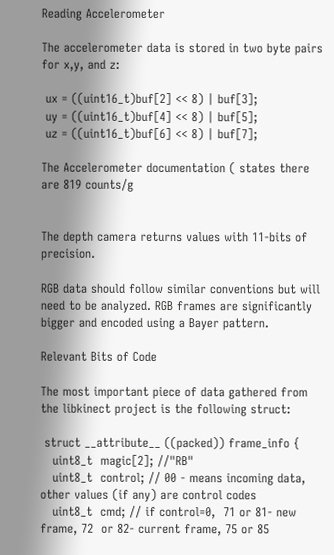Reading Accelerometer

The accelerometer data is stored in two byte pairs for x,y, and z:

 ux = ((uint16_t)buf[2] << 8) | buf[3];
 uy = ((uint16_t)buf[4] << 8) | buf[5];
 uz = ((uint16_t)buf[6] << 8) | buf[7];

The Accelerometer documentation ( states there are 819 counts/g


The depth camera returns values with 11-bits of precision.

RGB data should follow similar conventions but will need to be analyzed. RGB frames are significantly bigger and encoded using a Bayer pattern.

Relevant Bits of Code

The most important piece of data gathered from the libkinect project is the following struct:

 struct __attribute__ ((packed)) frame_info {
   uint8_t  magic[2]; //"RB"
   uint8_t  control; // 00 - means incoming data, other values (if any) are control codes
   uint8_t  cmd; // if control=0,  71 or 81- new frame, 72  or 82- current frame, 75 or 85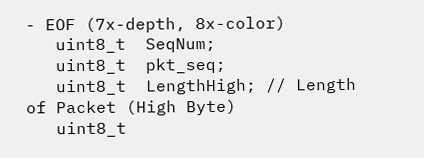- EOF (7x-depth, 8x-color)
   uint8_t  SeqNum;
   uint8_t  pkt_seq;
   uint8_t  LengthHigh; // Length of Packet (High Byte)
   uint8_t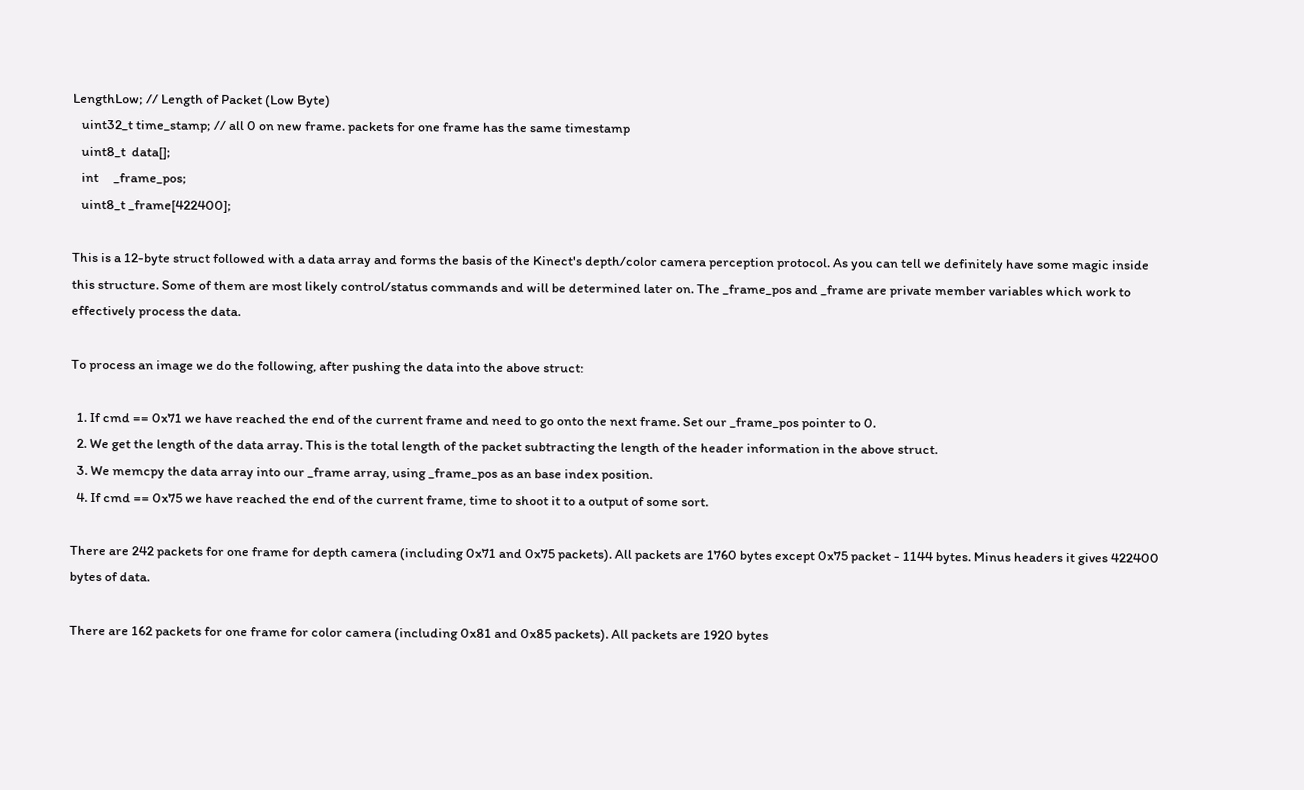LengthLow; // Length of Packet (Low Byte)
   uint32_t time_stamp; // all 0 on new frame. packets for one frame has the same timestamp
   uint8_t  data[];
   int     _frame_pos;
   uint8_t _frame[422400];

This is a 12-byte struct followed with a data array and forms the basis of the Kinect's depth/color camera perception protocol. As you can tell we definitely have some magic inside this structure. Some of them are most likely control/status commands and will be determined later on. The _frame_pos and _frame are private member variables which work to effectively process the data.

To process an image we do the following, after pushing the data into the above struct:

  1. If cmd == 0x71 we have reached the end of the current frame and need to go onto the next frame. Set our _frame_pos pointer to 0.
  2. We get the length of the data array. This is the total length of the packet subtracting the length of the header information in the above struct.
  3. We memcpy the data array into our _frame array, using _frame_pos as an base index position.
  4. If cmd == 0x75 we have reached the end of the current frame, time to shoot it to a output of some sort.

There are 242 packets for one frame for depth camera (including 0x71 and 0x75 packets). All packets are 1760 bytes except 0x75 packet - 1144 bytes. Minus headers it gives 422400 bytes of data.

There are 162 packets for one frame for color camera (including 0x81 and 0x85 packets). All packets are 1920 bytes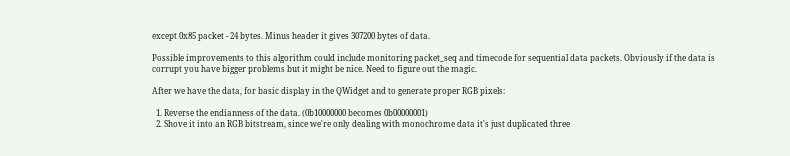except 0x85 packet - 24 bytes. Minus header it gives 307200 bytes of data.

Possible improvements to this algorithm could include monitoring packet_seq and timecode for sequential data packets. Obviously if the data is corrupt you have bigger problems but it might be nice. Need to figure out the magic.

After we have the data, for basic display in the QWidget and to generate proper RGB pixels:

  1. Reverse the endianness of the data. (0b10000000 becomes 0b00000001)
  2. Shove it into an RGB bitstream, since we're only dealing with monochrome data it's just duplicated three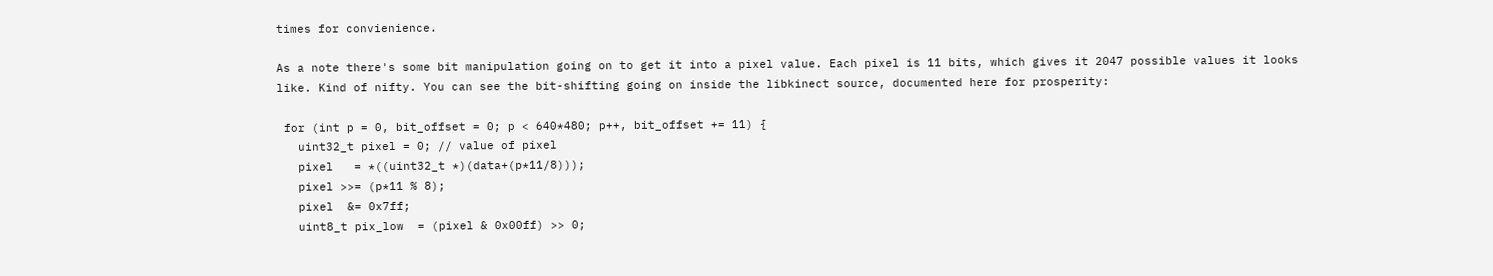times for convienience.

As a note there's some bit manipulation going on to get it into a pixel value. Each pixel is 11 bits, which gives it 2047 possible values it looks like. Kind of nifty. You can see the bit-shifting going on inside the libkinect source, documented here for prosperity:

 for (int p = 0, bit_offset = 0; p < 640*480; p++, bit_offset += 11) {
   uint32_t pixel = 0; // value of pixel
   pixel   = *((uint32_t *)(data+(p*11/8)));
   pixel >>= (p*11 % 8);
   pixel  &= 0x7ff;
   uint8_t pix_low  = (pixel & 0x00ff) >> 0;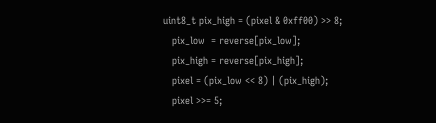uint8_t pix_high = (pixel & 0xff00) >> 8;
   pix_low  = reverse[pix_low];
   pix_high = reverse[pix_high];
   pixel = (pix_low << 8) | (pix_high);
   pixel >>= 5;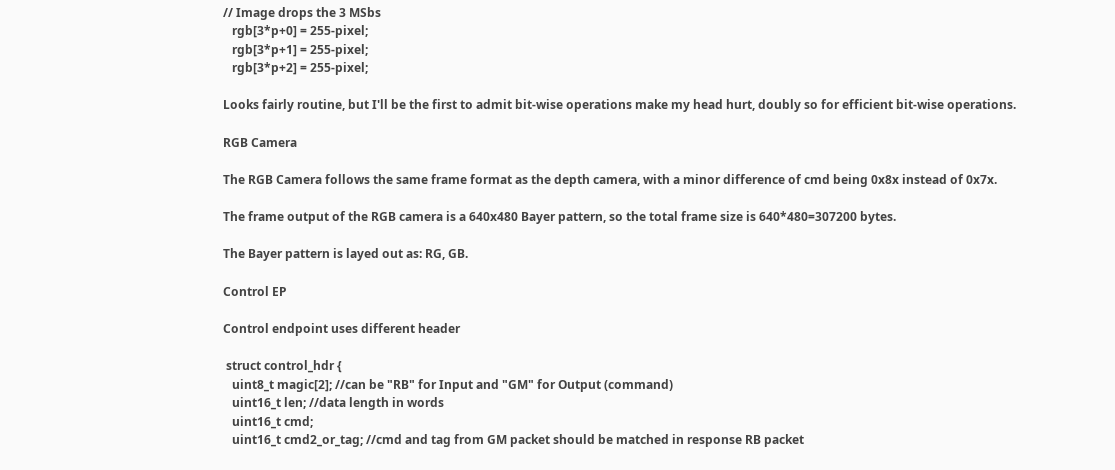// Image drops the 3 MSbs
   rgb[3*p+0] = 255-pixel;
   rgb[3*p+1] = 255-pixel;
   rgb[3*p+2] = 255-pixel;

Looks fairly routine, but I'll be the first to admit bit-wise operations make my head hurt, doubly so for efficient bit-wise operations.

RGB Camera

The RGB Camera follows the same frame format as the depth camera, with a minor difference of cmd being 0x8x instead of 0x7x.

The frame output of the RGB camera is a 640x480 Bayer pattern, so the total frame size is 640*480=307200 bytes.

The Bayer pattern is layed out as: RG, GB.

Control EP

Control endpoint uses different header

 struct control_hdr {
   uint8_t magic[2]; //can be "RB" for Input and "GM" for Output (command)
   uint16_t len; //data length in words
   uint16_t cmd;
   uint16_t cmd2_or_tag; //cmd and tag from GM packet should be matched in response RB packet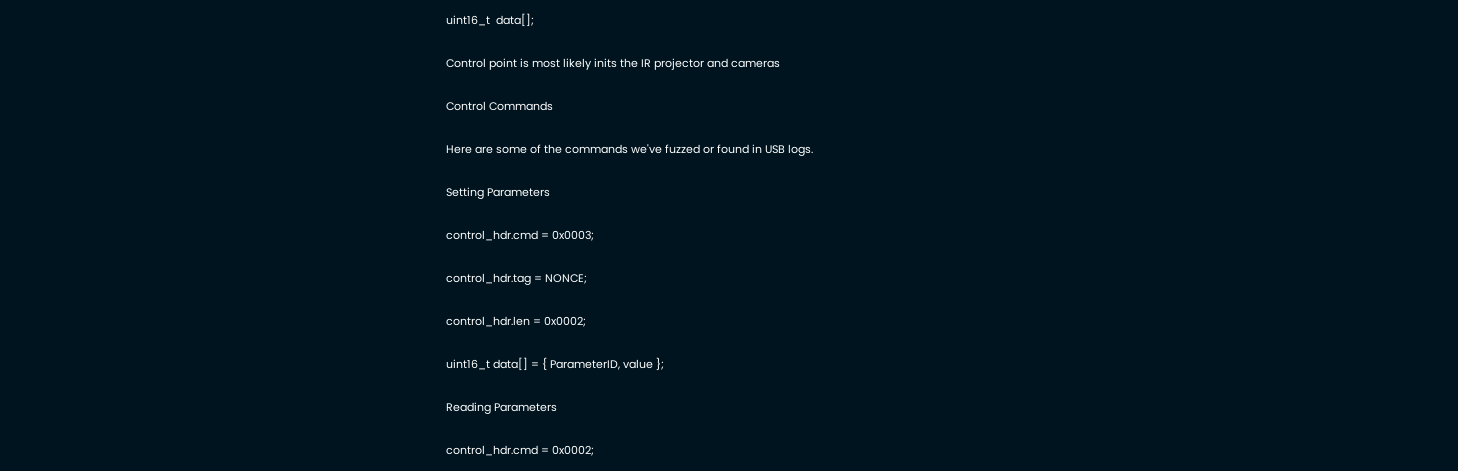uint16_t  data[];

Control point is most likely inits the IR projector and cameras

Control Commands

Here are some of the commands we've fuzzed or found in USB logs.

Setting Parameters

control_hdr.cmd = 0x0003;

control_hdr.tag = NONCE;

control_hdr.len = 0x0002;

uint16_t data[] = { ParameterID, value };

Reading Parameters

control_hdr.cmd = 0x0002;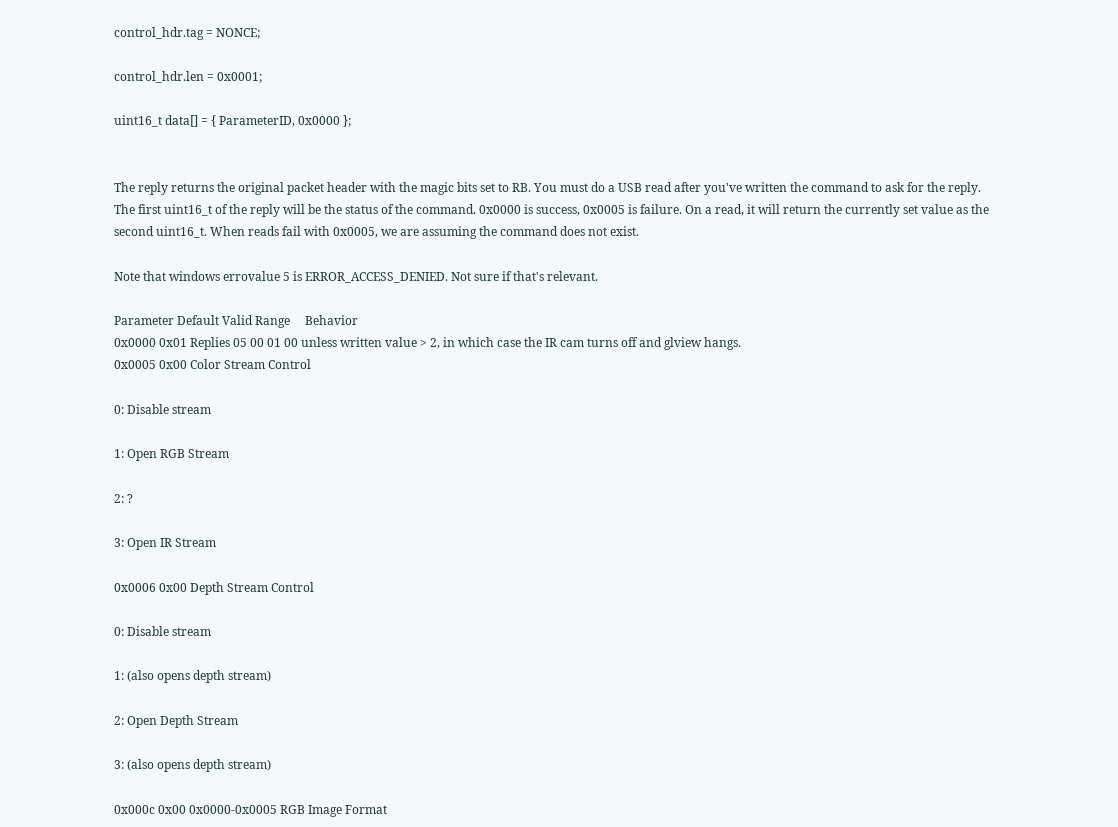control_hdr.tag = NONCE;

control_hdr.len = 0x0001;

uint16_t data[] = { ParameterID, 0x0000 };


The reply returns the original packet header with the magic bits set to RB. You must do a USB read after you've written the command to ask for the reply. The first uint16_t of the reply will be the status of the command. 0x0000 is success, 0x0005 is failure. On a read, it will return the currently set value as the second uint16_t. When reads fail with 0x0005, we are assuming the command does not exist.

Note that windows errovalue 5 is ERROR_ACCESS_DENIED. Not sure if that's relevant.

Parameter Default Valid Range     Behavior
0x0000 0x01 Replies 05 00 01 00 unless written value > 2, in which case the IR cam turns off and glview hangs.
0x0005 0x00 Color Stream Control

0: Disable stream

1: Open RGB Stream

2: ?

3: Open IR Stream

0x0006 0x00 Depth Stream Control

0: Disable stream

1: (also opens depth stream)

2: Open Depth Stream

3: (also opens depth stream)

0x000c 0x00 0x0000-0x0005 RGB Image Format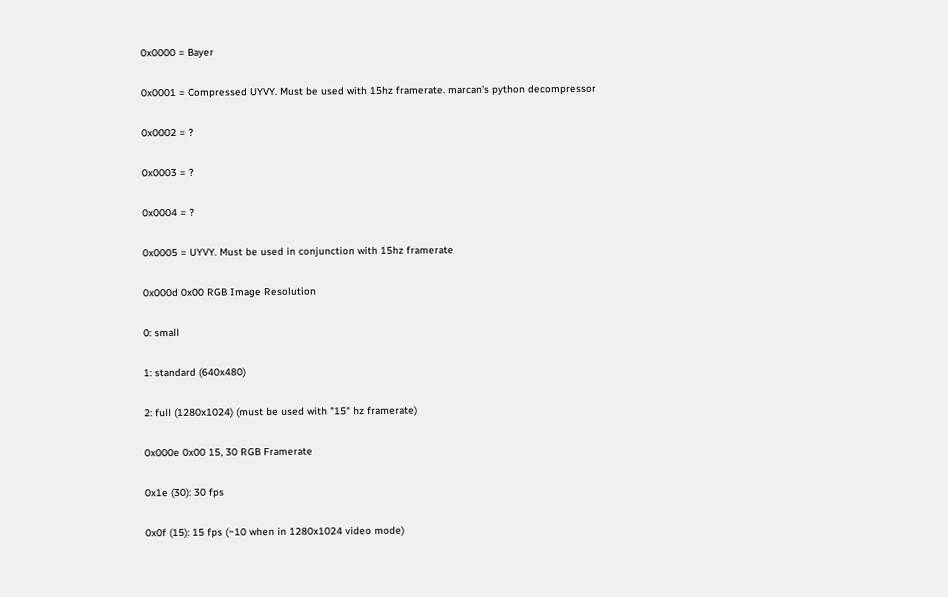0x0000 = Bayer

0x0001 = Compressed UYVY. Must be used with 15hz framerate. marcan's python decompressor

0x0002 = ?

0x0003 = ?

0x0004 = ?

0x0005 = UYVY. Must be used in conjunction with 15hz framerate

0x000d 0x00 RGB Image Resolution

0: small

1: standard (640x480)

2: full (1280x1024) (must be used with "15" hz framerate)

0x000e 0x00 15, 30 RGB Framerate

0x1e (30): 30 fps

0x0f (15): 15 fps (~10 when in 1280x1024 video mode)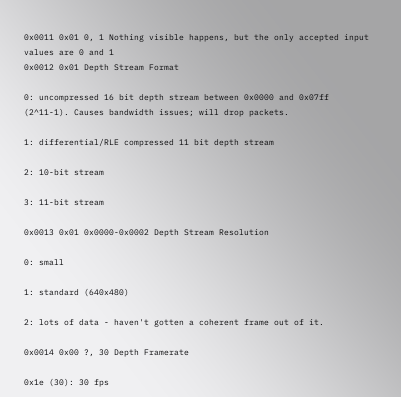0x0011 0x01 0, 1 Nothing visible happens, but the only accepted input values are 0 and 1
0x0012 0x01 Depth Stream Format

0: uncompressed 16 bit depth stream between 0x0000 and 0x07ff (2^11-1). Causes bandwidth issues; will drop packets.

1: differential/RLE compressed 11 bit depth stream

2: 10-bit stream

3: 11-bit stream

0x0013 0x01 0x0000-0x0002 Depth Stream Resolution

0: small

1: standard (640x480)

2: lots of data - haven't gotten a coherent frame out of it.

0x0014 0x00 ?, 30 Depth Framerate

0x1e (30): 30 fps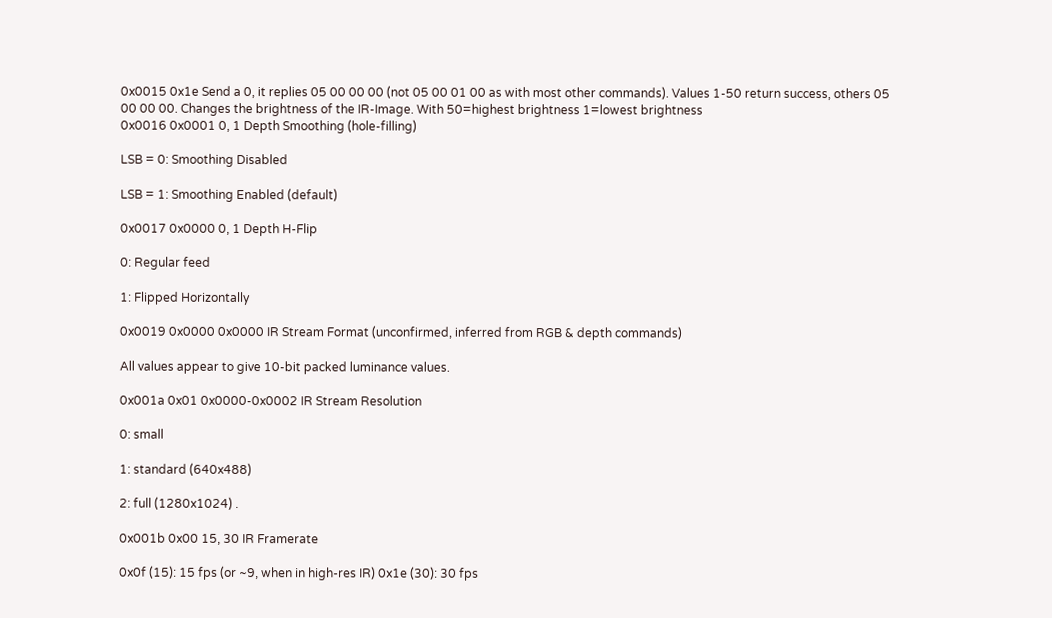0x0015 0x1e Send a 0, it replies 05 00 00 00 (not 05 00 01 00 as with most other commands). Values 1-50 return success, others 05 00 00 00. Changes the brightness of the IR-Image. With 50=highest brightness 1=lowest brightness
0x0016 0x0001 0, 1 Depth Smoothing (hole-filling)

LSB = 0: Smoothing Disabled

LSB = 1: Smoothing Enabled (default)

0x0017 0x0000 0, 1 Depth H-Flip

0: Regular feed

1: Flipped Horizontally

0x0019 0x0000 0x0000 IR Stream Format (unconfirmed, inferred from RGB & depth commands)

All values appear to give 10-bit packed luminance values.

0x001a 0x01 0x0000-0x0002 IR Stream Resolution

0: small

1: standard (640x488)

2: full (1280x1024) .

0x001b 0x00 15, 30 IR Framerate

0x0f (15): 15 fps (or ~9, when in high-res IR) 0x1e (30): 30 fps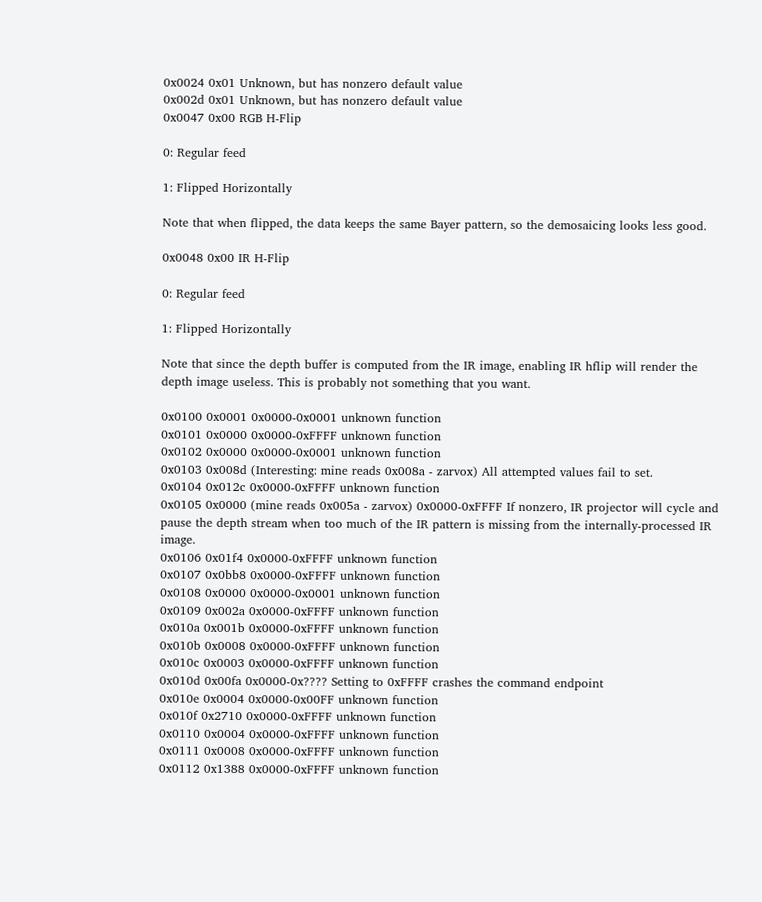0x0024 0x01 Unknown, but has nonzero default value
0x002d 0x01 Unknown, but has nonzero default value
0x0047 0x00 RGB H-Flip

0: Regular feed

1: Flipped Horizontally

Note that when flipped, the data keeps the same Bayer pattern, so the demosaicing looks less good.

0x0048 0x00 IR H-Flip

0: Regular feed

1: Flipped Horizontally

Note that since the depth buffer is computed from the IR image, enabling IR hflip will render the depth image useless. This is probably not something that you want.

0x0100 0x0001 0x0000-0x0001 unknown function
0x0101 0x0000 0x0000-0xFFFF unknown function
0x0102 0x0000 0x0000-0x0001 unknown function
0x0103 0x008d (Interesting: mine reads 0x008a - zarvox) All attempted values fail to set.
0x0104 0x012c 0x0000-0xFFFF unknown function
0x0105 0x0000 (mine reads 0x005a - zarvox) 0x0000-0xFFFF If nonzero, IR projector will cycle and pause the depth stream when too much of the IR pattern is missing from the internally-processed IR image.
0x0106 0x01f4 0x0000-0xFFFF unknown function
0x0107 0x0bb8 0x0000-0xFFFF unknown function
0x0108 0x0000 0x0000-0x0001 unknown function
0x0109 0x002a 0x0000-0xFFFF unknown function
0x010a 0x001b 0x0000-0xFFFF unknown function
0x010b 0x0008 0x0000-0xFFFF unknown function
0x010c 0x0003 0x0000-0xFFFF unknown function
0x010d 0x00fa 0x0000-0x???? Setting to 0xFFFF crashes the command endpoint
0x010e 0x0004 0x0000-0x00FF unknown function
0x010f 0x2710 0x0000-0xFFFF unknown function
0x0110 0x0004 0x0000-0xFFFF unknown function
0x0111 0x0008 0x0000-0xFFFF unknown function
0x0112 0x1388 0x0000-0xFFFF unknown function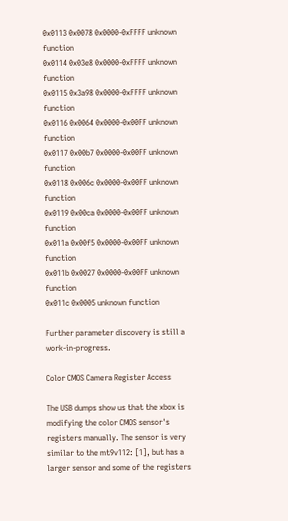0x0113 0x0078 0x0000-0xFFFF unknown function
0x0114 0x03e8 0x0000-0xFFFF unknown function
0x0115 0x3a98 0x0000-0xFFFF unknown function
0x0116 0x0064 0x0000-0x00FF unknown function
0x0117 0x00b7 0x0000-0x00FF unknown function
0x0118 0x006c 0x0000-0x00FF unknown function
0x0119 0x00ca 0x0000-0x00FF unknown function
0x011a 0x00f5 0x0000-0x00FF unknown function
0x011b 0x0027 0x0000-0x00FF unknown function
0x011c 0x0005 unknown function

Further parameter discovery is still a work-in-progress.

Color CMOS Camera Register Access

The USB dumps show us that the xbox is modifying the color CMOS sensor's registers manually. The sensor is very similar to the mt9v112: [1], but has a larger sensor and some of the registers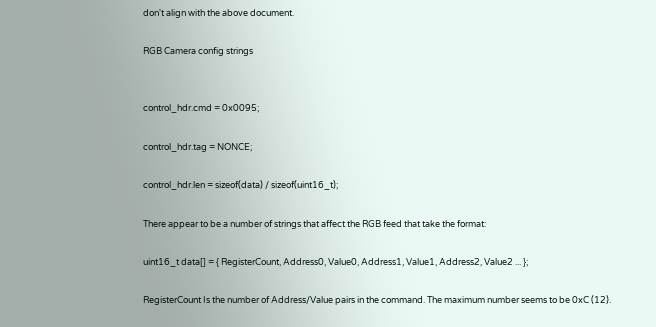don't align with the above document.

RGB Camera config strings


control_hdr.cmd = 0x0095;

control_hdr.tag = NONCE;

control_hdr.len = sizeof(data) / sizeof(uint16_t);

There appear to be a number of strings that affect the RGB feed that take the format:

uint16_t data[] = { RegisterCount, Address0, Value0, Address1, Value1, Address2, Value2 ... };

RegisterCount Is the number of Address/Value pairs in the command. The maximum number seems to be 0xC (12).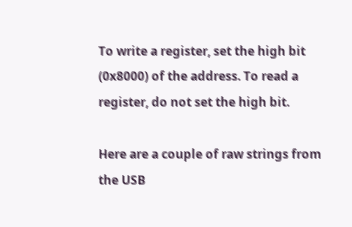To write a register, set the high bit (0x8000) of the address. To read a register, do not set the high bit.

Here are a couple of raw strings from the USB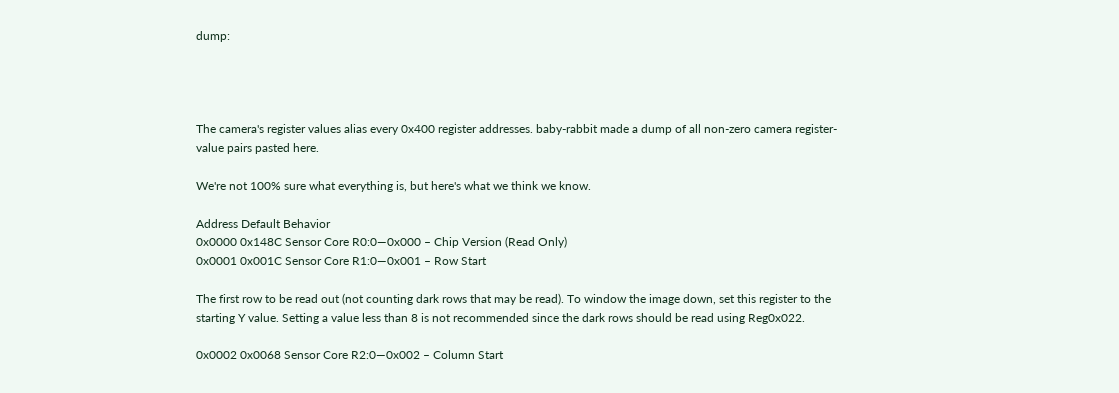dump:




The camera's register values alias every 0x400 register addresses. baby-rabbit made a dump of all non-zero camera register-value pairs pasted here.

We're not 100% sure what everything is, but here's what we think we know.

Address Default Behavior
0x0000 0x148C Sensor Core R0:0—0x000 – Chip Version (Read Only)
0x0001 0x001C Sensor Core R1:0—0x001 – Row Start

The first row to be read out (not counting dark rows that may be read). To window the image down, set this register to the starting Y value. Setting a value less than 8 is not recommended since the dark rows should be read using Reg0x022.

0x0002 0x0068 Sensor Core R2:0—0x002 – Column Start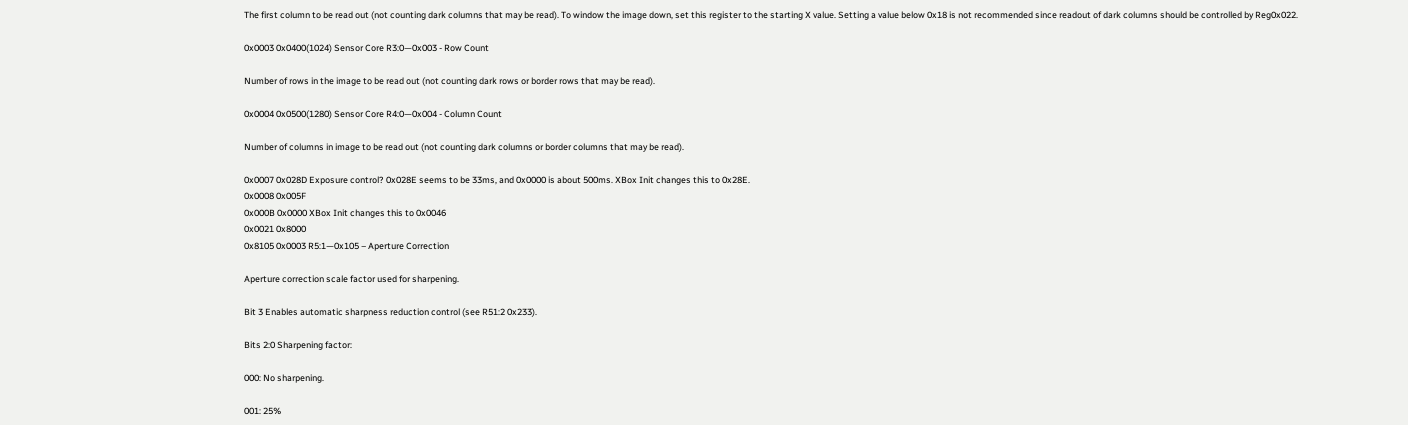The first column to be read out (not counting dark columns that may be read). To window the image down, set this register to the starting X value. Setting a value below 0x18 is not recommended since readout of dark columns should be controlled by Reg0x022.

0x0003 0x0400(1024) Sensor Core R3:0—0x003 - Row Count

Number of rows in the image to be read out (not counting dark rows or border rows that may be read).

0x0004 0x0500(1280) Sensor Core R4:0—0x004 - Column Count

Number of columns in image to be read out (not counting dark columns or border columns that may be read).

0x0007 0x028D Exposure control? 0x028E seems to be 33ms, and 0x0000 is about 500ms. XBox Init changes this to 0x28E.
0x0008 0x005F
0x000B 0x0000 XBox Init changes this to 0x0046
0x0021 0x8000
0x8105 0x0003 R5:1—0x105 – Aperture Correction

Aperture correction scale factor used for sharpening.

Bit 3 Enables automatic sharpness reduction control (see R51:2 0x233).

Bits 2:0 Sharpening factor:

000: No sharpening.

001: 25%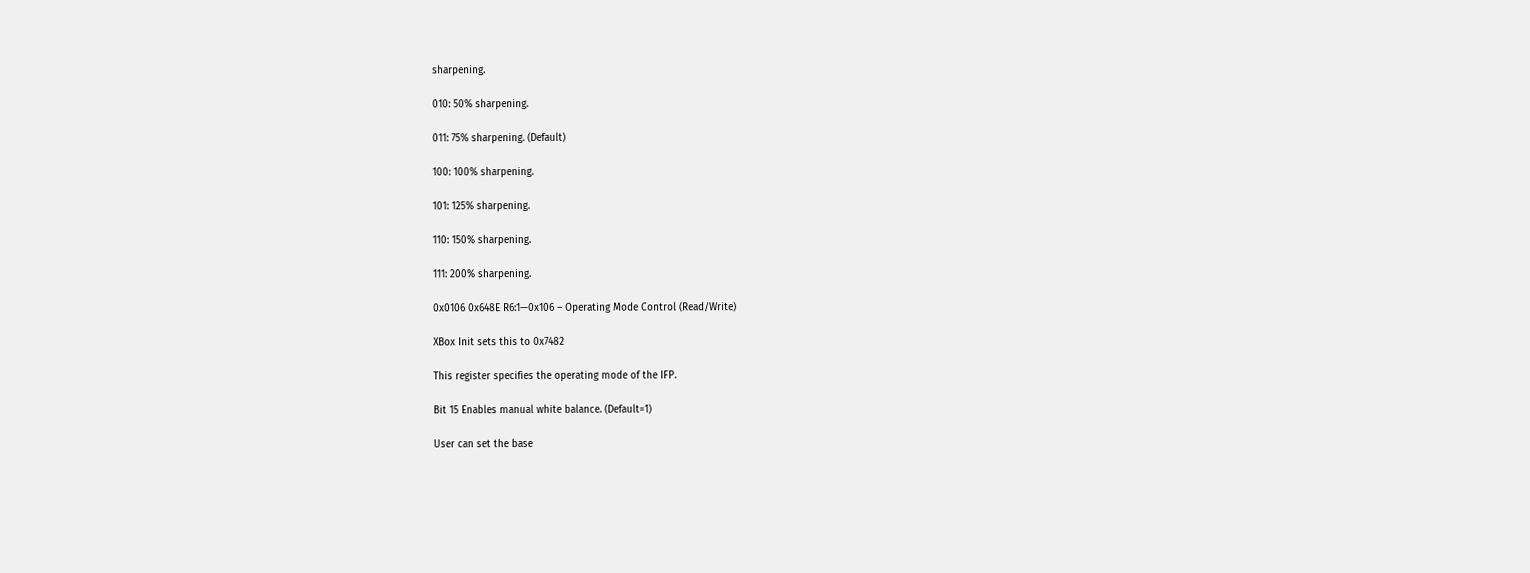sharpening.

010: 50% sharpening.

011: 75% sharpening. (Default)

100: 100% sharpening.

101: 125% sharpening.

110: 150% sharpening.

111: 200% sharpening.

0x0106 0x648E R6:1—0x106 – Operating Mode Control (Read/Write)

XBox Init sets this to 0x7482

This register specifies the operating mode of the IFP.

Bit 15 Enables manual white balance. (Default=1)

User can set the base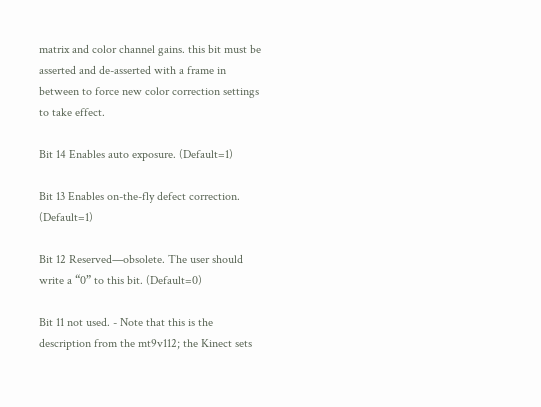matrix and color channel gains. this bit must be asserted and de-asserted with a frame in between to force new color correction settings to take effect.

Bit 14 Enables auto exposure. (Default=1)

Bit 13 Enables on-the-fly defect correction. (Default=1)

Bit 12 Reserved—obsolete. The user should write a “0” to this bit. (Default=0)

Bit 11 not used. - Note that this is the description from the mt9v112; the Kinect sets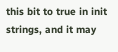this bit to true in init strings, and it may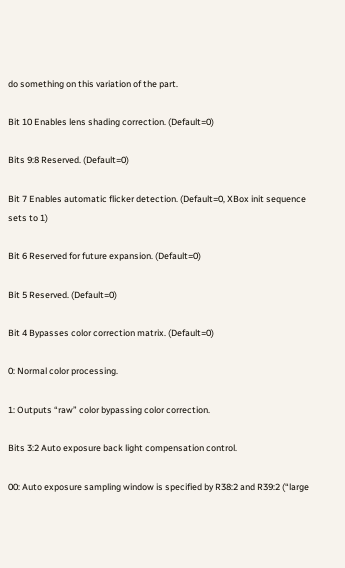do something on this variation of the part.

Bit 10 Enables lens shading correction. (Default=0)

Bits 9:8 Reserved. (Default=0)

Bit 7 Enables automatic flicker detection. (Default=0, XBox init sequence sets to 1)

Bit 6 Reserved for future expansion. (Default=0)

Bit 5 Reserved. (Default=0)

Bit 4 Bypasses color correction matrix. (Default=0)

0: Normal color processing.

1: Outputs “raw” color bypassing color correction.

Bits 3:2 Auto exposure back light compensation control.

00: Auto exposure sampling window is specified by R38:2 and R39:2 (“large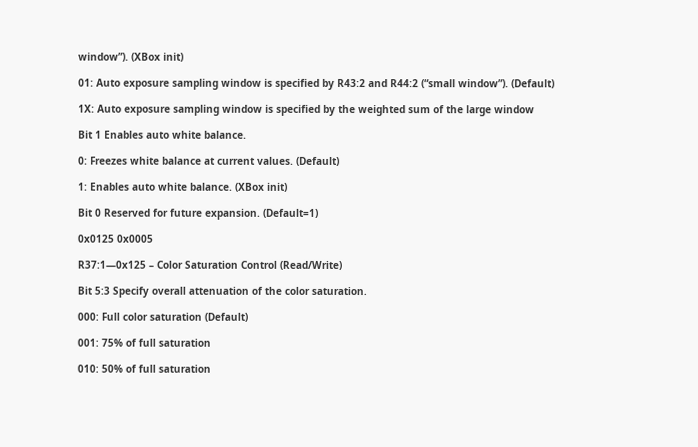window”). (XBox init)

01: Auto exposure sampling window is specified by R43:2 and R44:2 (“small window”). (Default)

1X: Auto exposure sampling window is specified by the weighted sum of the large window

Bit 1 Enables auto white balance.

0: Freezes white balance at current values. (Default)

1: Enables auto white balance. (XBox init)

Bit 0 Reserved for future expansion. (Default=1)

0x0125 0x0005

R37:1—0x125 – Color Saturation Control (Read/Write)

Bit 5:3 Specify overall attenuation of the color saturation.

000: Full color saturation (Default)

001: 75% of full saturation

010: 50% of full saturation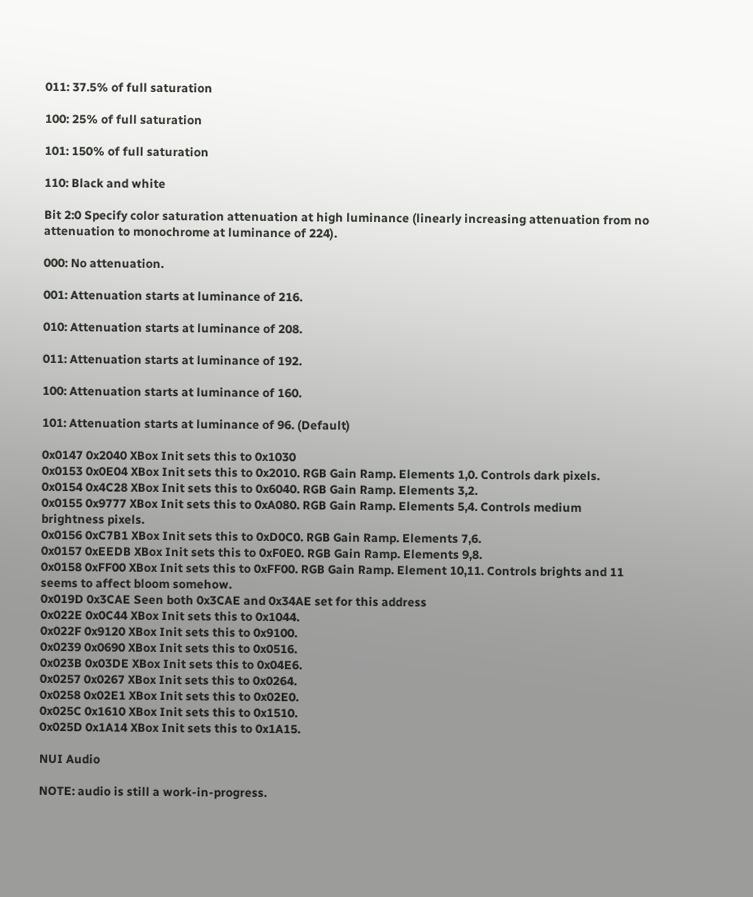011: 37.5% of full saturation

100: 25% of full saturation

101: 150% of full saturation

110: Black and white

Bit 2:0 Specify color saturation attenuation at high luminance (linearly increasing attenuation from no attenuation to monochrome at luminance of 224).

000: No attenuation.

001: Attenuation starts at luminance of 216.

010: Attenuation starts at luminance of 208.

011: Attenuation starts at luminance of 192.

100: Attenuation starts at luminance of 160.

101: Attenuation starts at luminance of 96. (Default)

0x0147 0x2040 XBox Init sets this to 0x1030
0x0153 0x0E04 XBox Init sets this to 0x2010. RGB Gain Ramp. Elements 1,0. Controls dark pixels.
0x0154 0x4C28 XBox Init sets this to 0x6040. RGB Gain Ramp. Elements 3,2.
0x0155 0x9777 XBox Init sets this to 0xA080. RGB Gain Ramp. Elements 5,4. Controls medium brightness pixels.
0x0156 0xC7B1 XBox Init sets this to 0xD0C0. RGB Gain Ramp. Elements 7,6.
0x0157 0xEEDB XBox Init sets this to 0xF0E0. RGB Gain Ramp. Elements 9,8.
0x0158 0xFF00 XBox Init sets this to 0xFF00. RGB Gain Ramp. Element 10,11. Controls brights and 11 seems to affect bloom somehow.
0x019D 0x3CAE Seen both 0x3CAE and 0x34AE set for this address
0x022E 0x0C44 XBox Init sets this to 0x1044.
0x022F 0x9120 XBox Init sets this to 0x9100.
0x0239 0x0690 XBox Init sets this to 0x0516.
0x023B 0x03DE XBox Init sets this to 0x04E6.
0x0257 0x0267 XBox Init sets this to 0x0264.
0x0258 0x02E1 XBox Init sets this to 0x02E0.
0x025C 0x1610 XBox Init sets this to 0x1510.
0x025D 0x1A14 XBox Init sets this to 0x1A15.

NUI Audio

NOTE: audio is still a work-in-progress.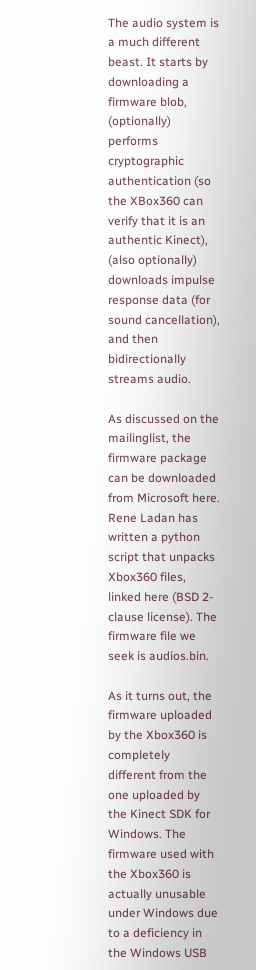The audio system is a much different beast. It starts by downloading a firmware blob, (optionally) performs cryptographic authentication (so the XBox360 can verify that it is an authentic Kinect), (also optionally) downloads impulse response data (for sound cancellation), and then bidirectionally streams audio.

As discussed on the mailinglist, the firmware package can be downloaded from Microsoft here. Rene Ladan has written a python script that unpacks Xbox360 files, linked here (BSD 2-clause license). The firmware file we seek is audios.bin.

As it turns out, the firmware uploaded by the Xbox360 is completely different from the one uploaded by the Kinect SDK for Windows. The firmware used with the Xbox360 is actually unusable under Windows due to a deficiency in the Windows USB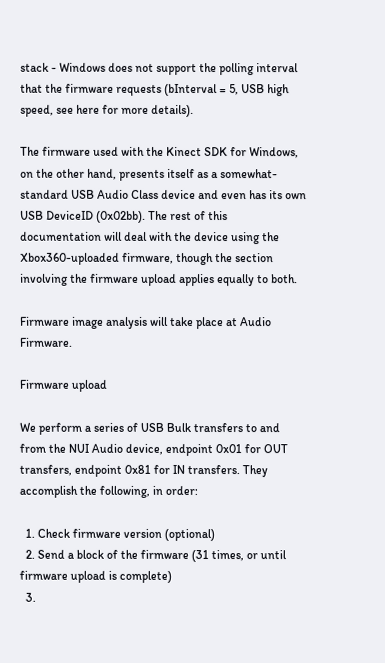stack - Windows does not support the polling interval that the firmware requests (bInterval = 5, USB high speed, see here for more details).

The firmware used with the Kinect SDK for Windows, on the other hand, presents itself as a somewhat-standard USB Audio Class device and even has its own USB DeviceID (0x02bb). The rest of this documentation will deal with the device using the Xbox360-uploaded firmware, though the section involving the firmware upload applies equally to both.

Firmware image analysis will take place at Audio Firmware.

Firmware upload

We perform a series of USB Bulk transfers to and from the NUI Audio device, endpoint 0x01 for OUT transfers, endpoint 0x81 for IN transfers. They accomplish the following, in order:

  1. Check firmware version (optional)
  2. Send a block of the firmware (31 times, or until firmware upload is complete)
  3.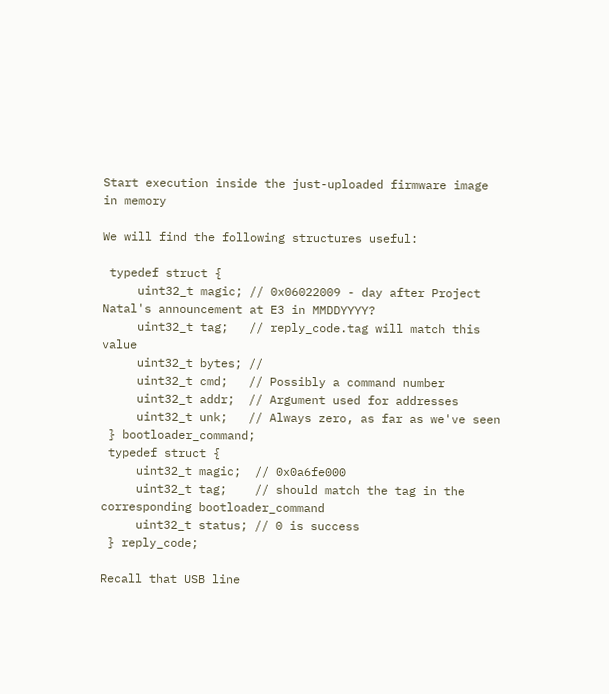Start execution inside the just-uploaded firmware image in memory

We will find the following structures useful:

 typedef struct {
     uint32_t magic; // 0x06022009 - day after Project Natal's announcement at E3 in MMDDYYYY?
     uint32_t tag;   // reply_code.tag will match this value
     uint32_t bytes; //
     uint32_t cmd;   // Possibly a command number
     uint32_t addr;  // Argument used for addresses
     uint32_t unk;   // Always zero, as far as we've seen
 } bootloader_command;
 typedef struct {
     uint32_t magic;  // 0x0a6fe000
     uint32_t tag;    // should match the tag in the corresponding bootloader_command
     uint32_t status; // 0 is success
 } reply_code;

Recall that USB line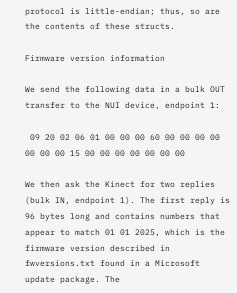protocol is little-endian; thus, so are the contents of these structs.

Firmware version information

We send the following data in a bulk OUT transfer to the NUI device, endpoint 1:

 09 20 02 06 01 00 00 00 60 00 00 00 00 00 00 00 15 00 00 00 00 00 00 00

We then ask the Kinect for two replies (bulk IN, endpoint 1). The first reply is 96 bytes long and contains numbers that appear to match 01 01 2025, which is the firmware version described in fwversions.txt found in a Microsoft update package. The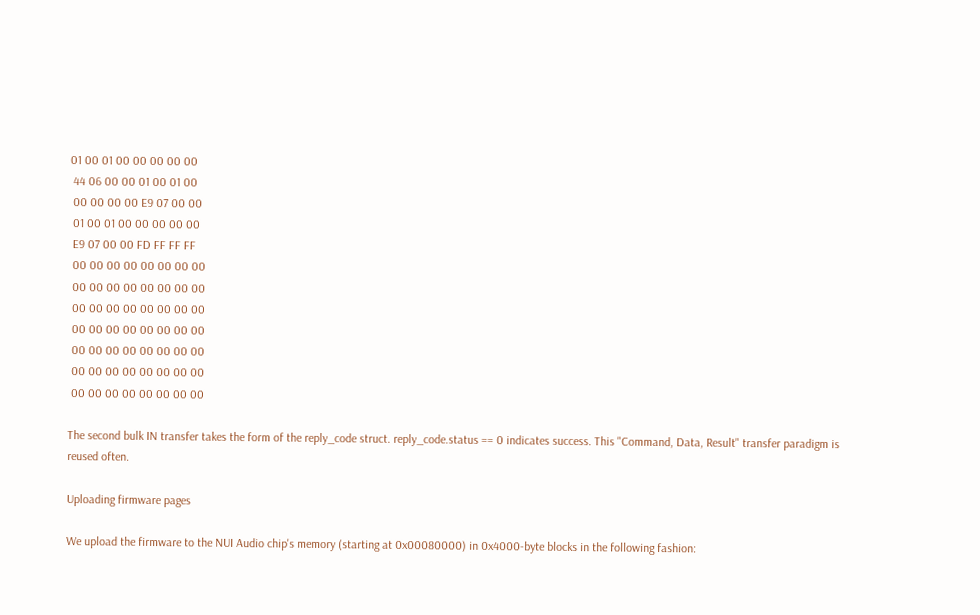01 00 01 00 00 00 00 00
 44 06 00 00 01 00 01 00
 00 00 00 00 E9 07 00 00
 01 00 01 00 00 00 00 00
 E9 07 00 00 FD FF FF FF
 00 00 00 00 00 00 00 00
 00 00 00 00 00 00 00 00
 00 00 00 00 00 00 00 00
 00 00 00 00 00 00 00 00
 00 00 00 00 00 00 00 00
 00 00 00 00 00 00 00 00
 00 00 00 00 00 00 00 00

The second bulk IN transfer takes the form of the reply_code struct. reply_code.status == 0 indicates success. This "Command, Data, Result" transfer paradigm is reused often.

Uploading firmware pages

We upload the firmware to the NUI Audio chip's memory (starting at 0x00080000) in 0x4000-byte blocks in the following fashion: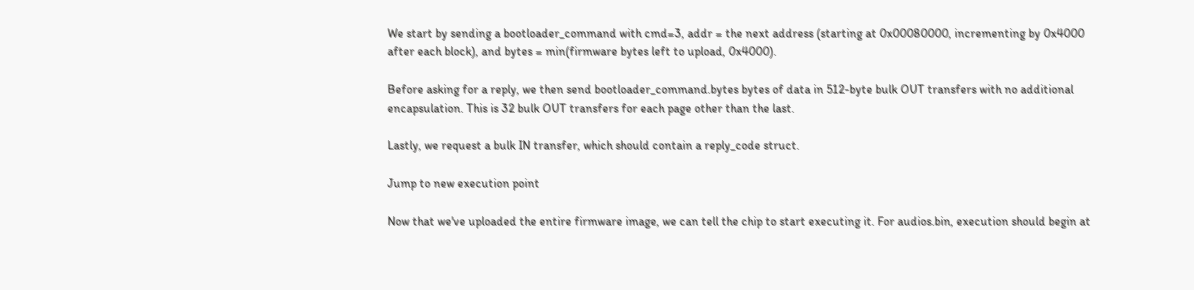We start by sending a bootloader_command with cmd=3, addr = the next address (starting at 0x00080000, incrementing by 0x4000 after each block), and bytes = min(firmware bytes left to upload, 0x4000).

Before asking for a reply, we then send bootloader_command.bytes bytes of data in 512-byte bulk OUT transfers with no additional encapsulation. This is 32 bulk OUT transfers for each page other than the last.

Lastly, we request a bulk IN transfer, which should contain a reply_code struct.

Jump to new execution point

Now that we've uploaded the entire firmware image, we can tell the chip to start executing it. For audios.bin, execution should begin at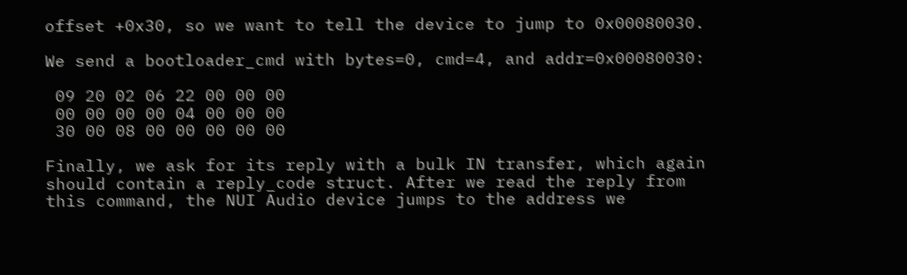offset +0x30, so we want to tell the device to jump to 0x00080030.

We send a bootloader_cmd with bytes=0, cmd=4, and addr=0x00080030:

 09 20 02 06 22 00 00 00
 00 00 00 00 04 00 00 00
 30 00 08 00 00 00 00 00

Finally, we ask for its reply with a bulk IN transfer, which again should contain a reply_code struct. After we read the reply from this command, the NUI Audio device jumps to the address we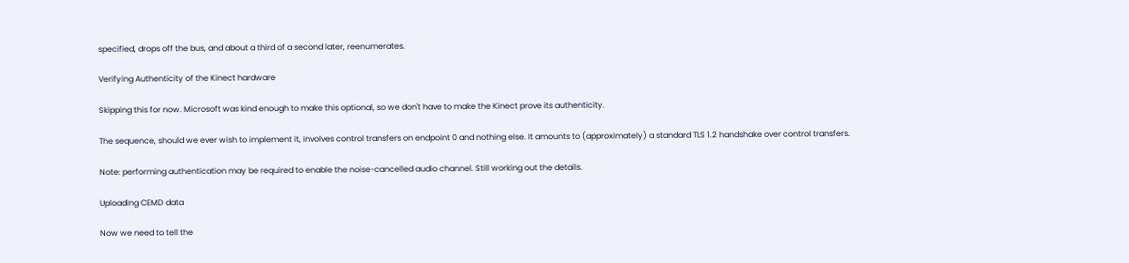specified, drops off the bus, and about a third of a second later, reenumerates.

Verifying Authenticity of the Kinect hardware

Skipping this for now. Microsoft was kind enough to make this optional, so we don't have to make the Kinect prove its authenticity.

The sequence, should we ever wish to implement it, involves control transfers on endpoint 0 and nothing else. It amounts to (approximately) a standard TLS 1.2 handshake over control transfers.

Note: performing authentication may be required to enable the noise-cancelled audio channel. Still working out the details.

Uploading CEMD data

Now we need to tell the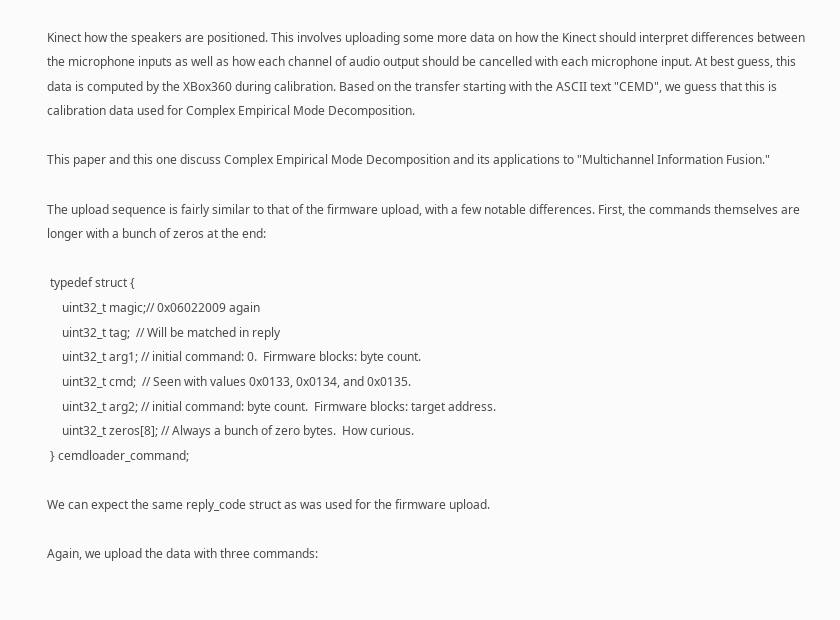Kinect how the speakers are positioned. This involves uploading some more data on how the Kinect should interpret differences between the microphone inputs as well as how each channel of audio output should be cancelled with each microphone input. At best guess, this data is computed by the XBox360 during calibration. Based on the transfer starting with the ASCII text "CEMD", we guess that this is calibration data used for Complex Empirical Mode Decomposition.

This paper and this one discuss Complex Empirical Mode Decomposition and its applications to "Multichannel Information Fusion."

The upload sequence is fairly similar to that of the firmware upload, with a few notable differences. First, the commands themselves are longer with a bunch of zeros at the end:

 typedef struct {
     uint32_t magic;// 0x06022009 again
     uint32_t tag;  // Will be matched in reply
     uint32_t arg1; // initial command: 0.  Firmware blocks: byte count.
     uint32_t cmd;  // Seen with values 0x0133, 0x0134, and 0x0135.
     uint32_t arg2; // initial command: byte count.  Firmware blocks: target address.
     uint32_t zeros[8]; // Always a bunch of zero bytes.  How curious.
 } cemdloader_command;

We can expect the same reply_code struct as was used for the firmware upload.

Again, we upload the data with three commands: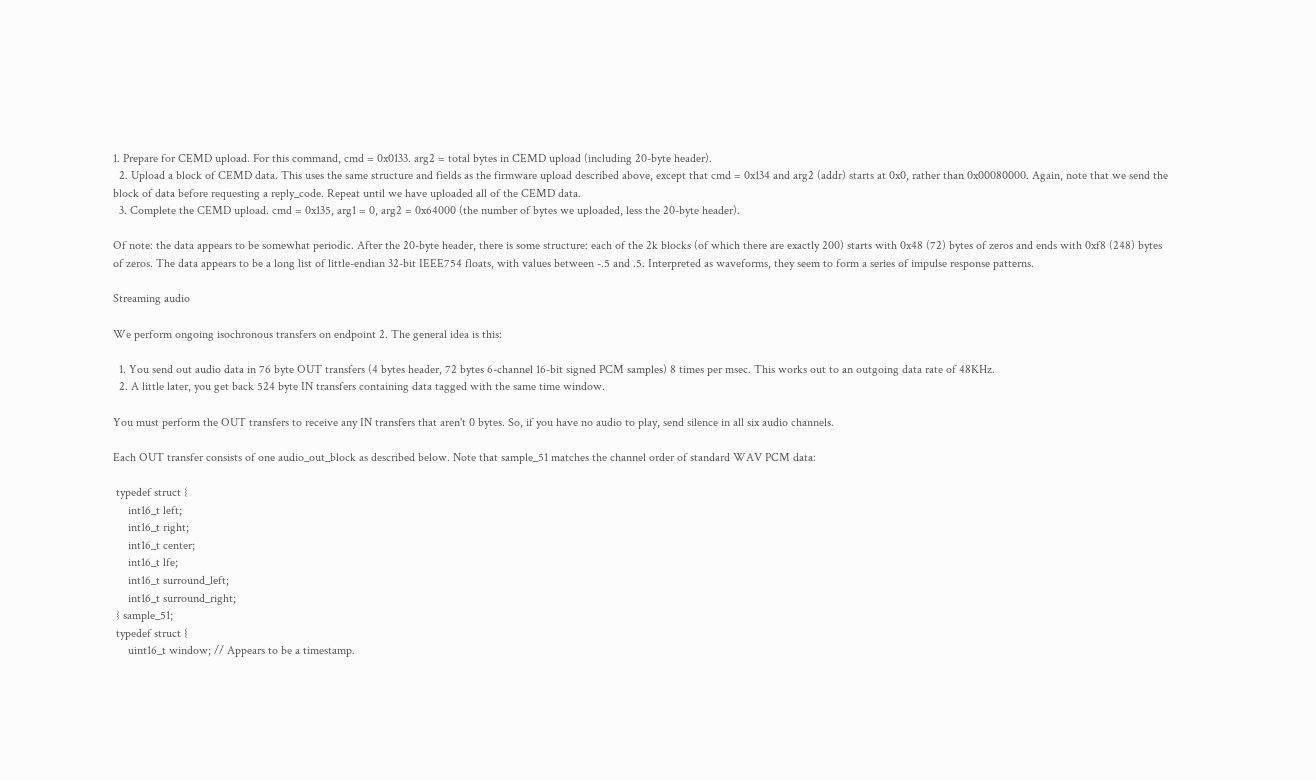1. Prepare for CEMD upload. For this command, cmd = 0x0133. arg2 = total bytes in CEMD upload (including 20-byte header).
  2. Upload a block of CEMD data. This uses the same structure and fields as the firmware upload described above, except that cmd = 0x134 and arg2 (addr) starts at 0x0, rather than 0x00080000. Again, note that we send the block of data before requesting a reply_code. Repeat until we have uploaded all of the CEMD data.
  3. Complete the CEMD upload. cmd = 0x135, arg1 = 0, arg2 = 0x64000 (the number of bytes we uploaded, less the 20-byte header).

Of note: the data appears to be somewhat periodic. After the 20-byte header, there is some structure: each of the 2k blocks (of which there are exactly 200) starts with 0x48 (72) bytes of zeros and ends with 0xf8 (248) bytes of zeros. The data appears to be a long list of little-endian 32-bit IEEE754 floats, with values between -.5 and .5. Interpreted as waveforms, they seem to form a series of impulse response patterns.

Streaming audio

We perform ongoing isochronous transfers on endpoint 2. The general idea is this:

  1. You send out audio data in 76 byte OUT transfers (4 bytes header, 72 bytes 6-channel 16-bit signed PCM samples) 8 times per msec. This works out to an outgoing data rate of 48KHz.
  2. A little later, you get back 524 byte IN transfers containing data tagged with the same time window.

You must perform the OUT transfers to receive any IN transfers that aren't 0 bytes. So, if you have no audio to play, send silence in all six audio channels.

Each OUT transfer consists of one audio_out_block as described below. Note that sample_51 matches the channel order of standard WAV PCM data:

 typedef struct {
     int16_t left;
     int16_t right;
     int16_t center;
     int16_t lfe;
     int16_t surround_left;
     int16_t surround_right;
 } sample_51;
 typedef struct {
     uint16_t window; // Appears to be a timestamp.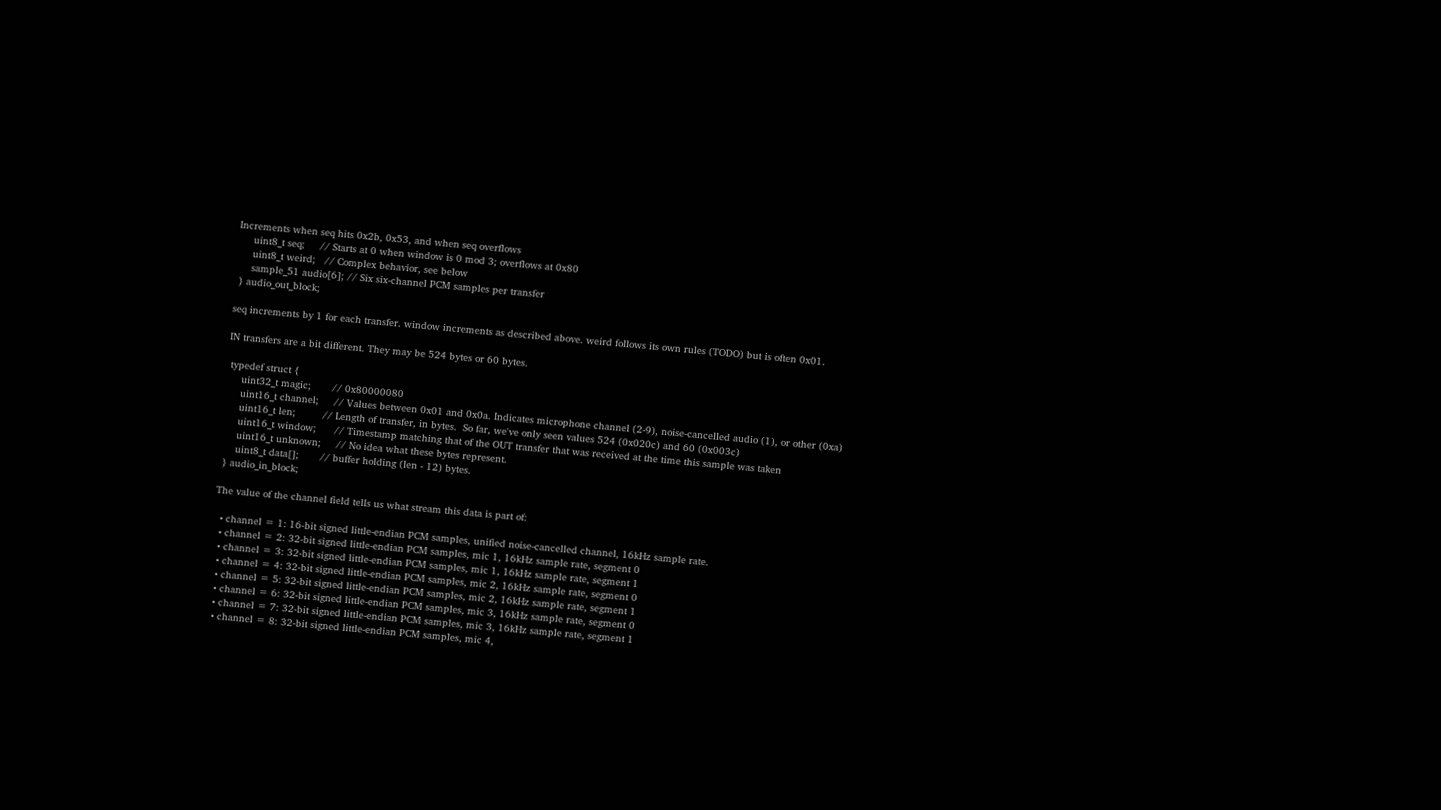Increments when seq hits 0x2b, 0x53, and when seq overflows
     uint8_t seq;     // Starts at 0 when window is 0 mod 3; overflows at 0x80
     uint8_t weird;   // Complex behavior, see below
     sample_51 audio[6]; // Six six-channel PCM samples per transfer
 } audio_out_block;

seq increments by 1 for each transfer. window increments as described above. weird follows its own rules (TODO) but is often 0x01.

IN transfers are a bit different. They may be 524 bytes or 60 bytes.

 typedef struct {
     uint32_t magic;       // 0x80000080
     uint16_t channel;     // Values between 0x01 and 0x0a. Indicates microphone channel (2-9), noise-cancelled audio (1), or other (0xa)
     uint16_t len;         // Length of transfer, in bytes.  So far, we've only seen values 524 (0x020c) and 60 (0x003c)
     uint16_t window;      // Timestamp matching that of the OUT transfer that was received at the time this sample was taken
     uint16_t unknown;     // No idea what these bytes represent.
     uint8_t data[];       // buffer holding (len - 12) bytes.
 } audio_in_block;

The value of the channel field tells us what stream this data is part of:

  • channel = 1: 16-bit signed little-endian PCM samples, unified noise-cancelled channel, 16kHz sample rate.
  • channel = 2: 32-bit signed little-endian PCM samples, mic 1, 16kHz sample rate, segment 0
  • channel = 3: 32-bit signed little-endian PCM samples, mic 1, 16kHz sample rate, segment 1
  • channel = 4: 32-bit signed little-endian PCM samples, mic 2, 16kHz sample rate, segment 0
  • channel = 5: 32-bit signed little-endian PCM samples, mic 2, 16kHz sample rate, segment 1
  • channel = 6: 32-bit signed little-endian PCM samples, mic 3, 16kHz sample rate, segment 0
  • channel = 7: 32-bit signed little-endian PCM samples, mic 3, 16kHz sample rate, segment 1
  • channel = 8: 32-bit signed little-endian PCM samples, mic 4,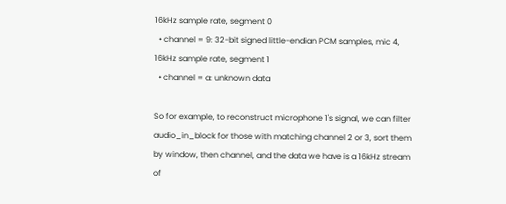16kHz sample rate, segment 0
  • channel = 9: 32-bit signed little-endian PCM samples, mic 4, 16kHz sample rate, segment 1
  • channel = a: unknown data

So for example, to reconstruct microphone 1's signal, we can filter audio_in_block for those with matching channel 2 or 3, sort them by window, then channel, and the data we have is a 16kHz stream of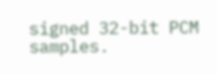signed 32-bit PCM samples.